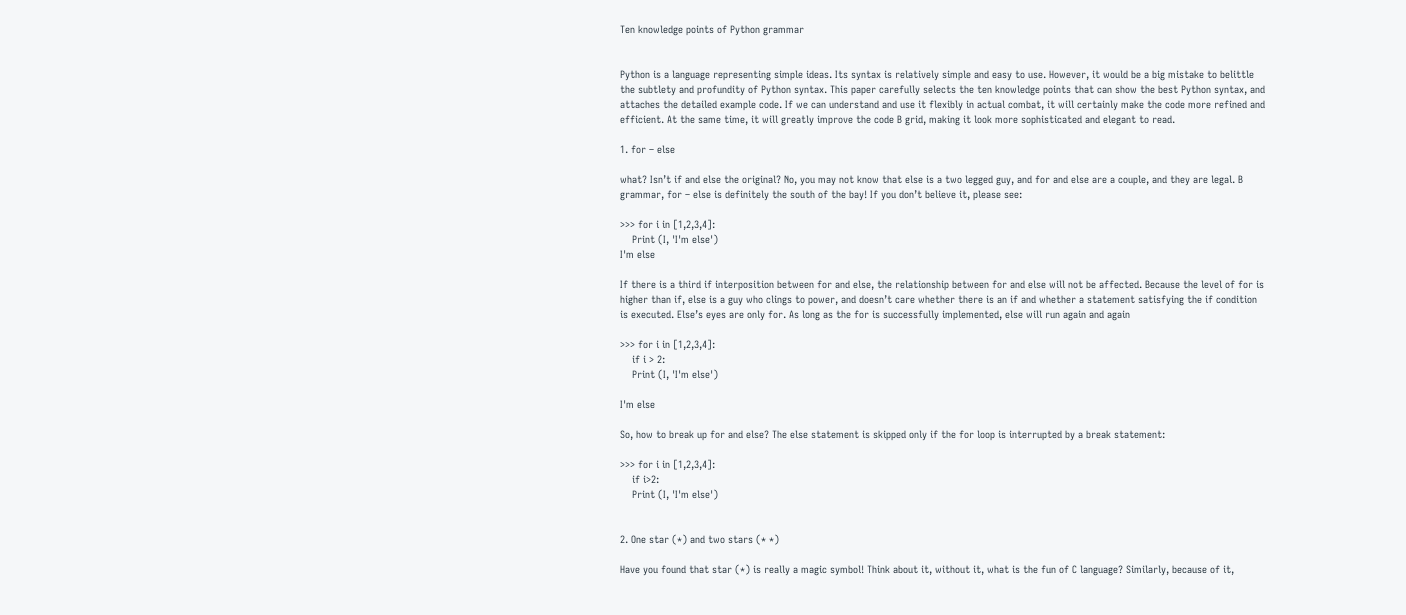Ten knowledge points of Python grammar


Python is a language representing simple ideas. Its syntax is relatively simple and easy to use. However, it would be a big mistake to belittle the subtlety and profundity of Python syntax. This paper carefully selects the ten knowledge points that can show the best Python syntax, and attaches the detailed example code. If we can understand and use it flexibly in actual combat, it will certainly make the code more refined and efficient. At the same time, it will greatly improve the code B grid, making it look more sophisticated and elegant to read.

1. for – else

what? Isn’t if and else the original? No, you may not know that else is a two legged guy, and for and else are a couple, and they are legal. B grammar, for – else is definitely the south of the bay! If you don’t believe it, please see:

>>> for i in [1,2,3,4]:
    Print (I, 'I'm else')
I'm else

If there is a third if interposition between for and else, the relationship between for and else will not be affected. Because the level of for is higher than if, else is a guy who clings to power, and doesn’t care whether there is an if and whether a statement satisfying the if condition is executed. Else’s eyes are only for. As long as the for is successfully implemented, else will run again and again

>>> for i in [1,2,3,4]:
    if i > 2:
    Print (I, 'I'm else')

I'm else

So, how to break up for and else? The else statement is skipped only if the for loop is interrupted by a break statement:

>>> for i in [1,2,3,4]:
    if i>2:
    Print (I, 'I'm else')


2. One star (*) and two stars (* *)

Have you found that star (*) is really a magic symbol! Think about it, without it, what is the fun of C language? Similarly, because of it,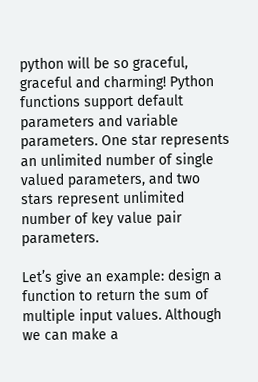python will be so graceful, graceful and charming! Python functions support default parameters and variable parameters. One star represents an unlimited number of single valued parameters, and two stars represent unlimited number of key value pair parameters.

Let’s give an example: design a function to return the sum of multiple input values. Although we can make a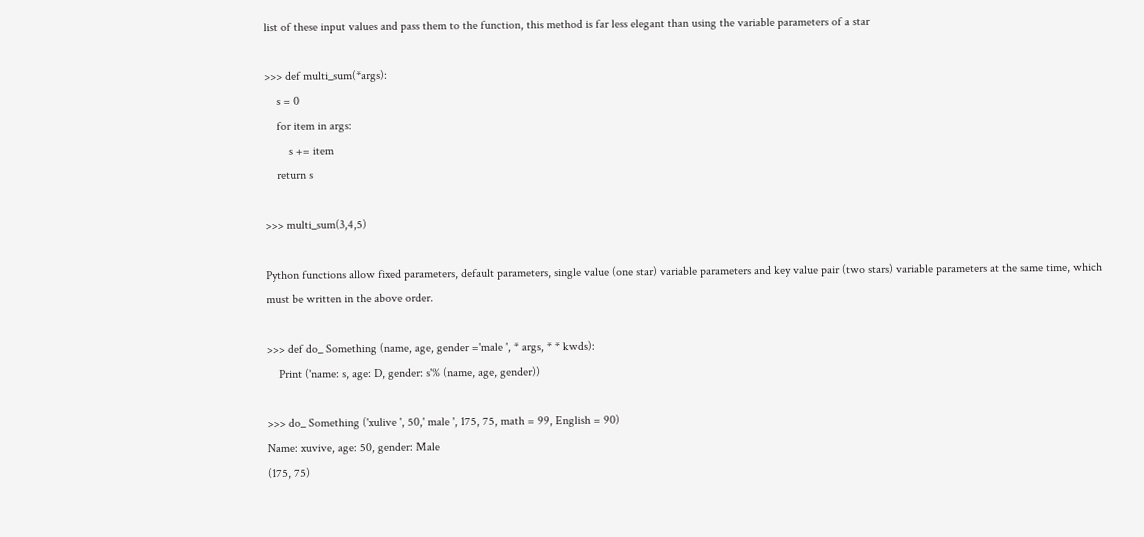list of these input values and pass them to the function, this method is far less elegant than using the variable parameters of a star

>>> def multi_sum(*args):
    s = 0
    for item in args:
        s += item
    return s

>>> multi_sum(3,4,5)

Python functions allow fixed parameters, default parameters, single value (one star) variable parameters and key value pair (two stars) variable parameters at the same time, which must be written in the above order.

>>> def do_ Something (name, age, gender ='male ', * args, * * kwds):
    Print ('name: s, age: D, gender: s'% (name, age, gender))

>>> do_ Something ('xulive ', 50,' male ', 175, 75, math = 99, English = 90)
Name: xuvive, age: 50, gender: Male
(175, 75)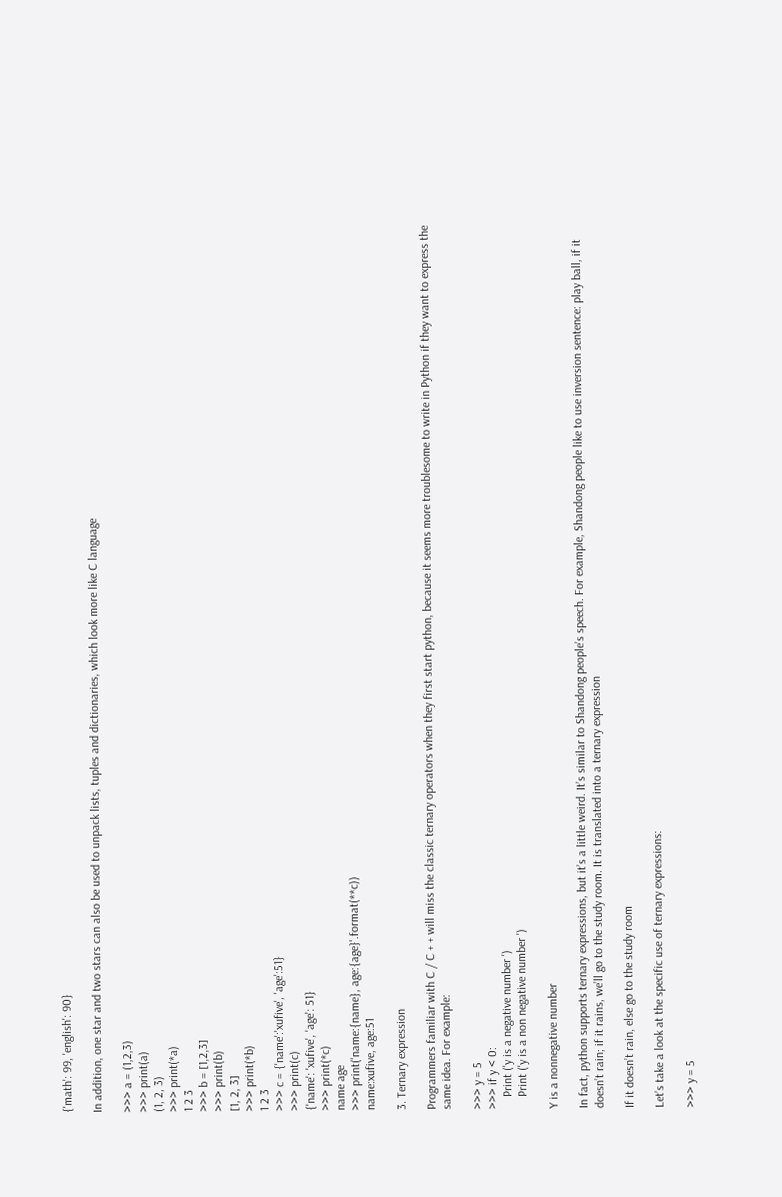{'math': 99, 'english': 90}

In addition, one star and two stars can also be used to unpack lists, tuples and dictionaries, which look more like C language

>>> a = (1,2,3)
>>> print(a)
(1, 2, 3)
>>> print(*a)
1 2 3
>>> b = [1,2,3]
>>> print(b)
[1, 2, 3]
>>> print(*b)
1 2 3
>>> c = {'name':'xufive', 'age':51}
>>> print(c)
{'name': 'xufive', 'age': 51}
>>> print(*c)
name age
>>> print('name:{name}, age:{age}'.format(**c))
name:xufive, age:51

3. Ternary expression

Programmers familiar with C / C + + will miss the classic ternary operators when they first start python, because it seems more troublesome to write in Python if they want to express the same idea. For example:

>>> y = 5
>>> if y < 0:
    Print ('y is a negative number ')
    Print ('y is a non negative number ')

Y is a nonnegative number

In fact, python supports ternary expressions, but it’s a little weird. It’s similar to Shandong people’s speech. For example, Shandong people like to use inversion sentence: play ball, if it doesn’t rain; if it rains, we’ll go to the study room. It is translated into a ternary expression

If it doesn’t rain, else go to the study room

Let’s take a look at the specific use of ternary expressions:

>>> y = 5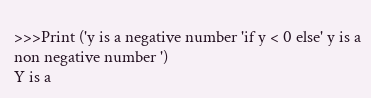>>>Print ('y is a negative number 'if y < 0 else' y is a non negative number ')
Y is a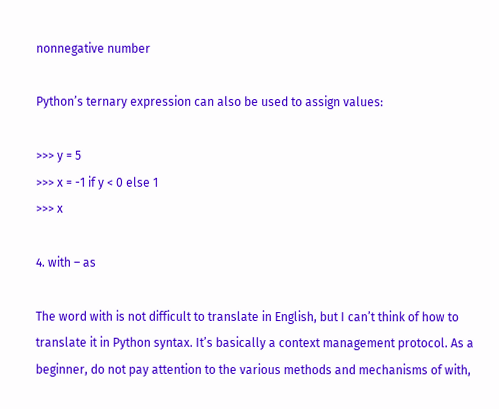nonnegative number

Python’s ternary expression can also be used to assign values:

>>> y = 5
>>> x = -1 if y < 0 else 1
>>> x

4. with – as

The word with is not difficult to translate in English, but I can’t think of how to translate it in Python syntax. It’s basically a context management protocol. As a beginner, do not pay attention to the various methods and mechanisms of with,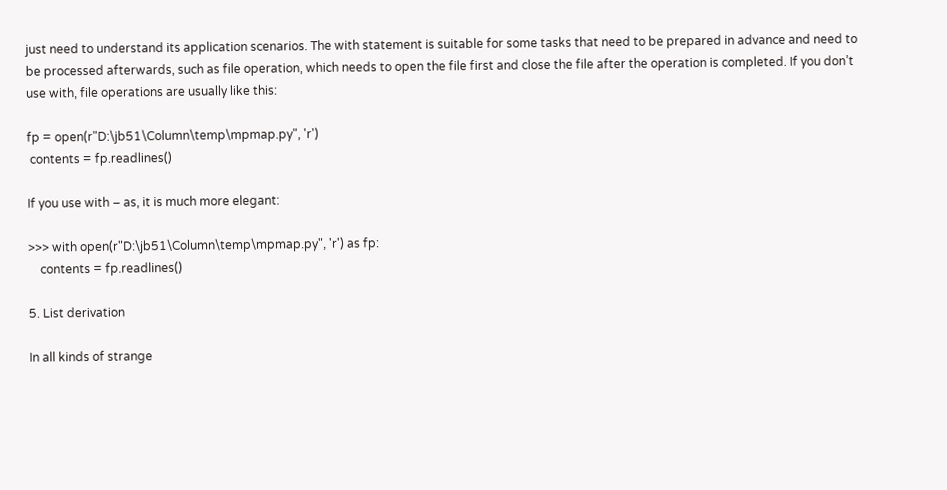just need to understand its application scenarios. The with statement is suitable for some tasks that need to be prepared in advance and need to be processed afterwards, such as file operation, which needs to open the file first and close the file after the operation is completed. If you don’t use with, file operations are usually like this:

fp = open(r"D:\jb51\Column\temp\mpmap.py", 'r')
 contents = fp.readlines()

If you use with – as, it is much more elegant:

>>> with open(r"D:\jb51\Column\temp\mpmap.py", 'r') as fp:
    contents = fp.readlines()

5. List derivation

In all kinds of strange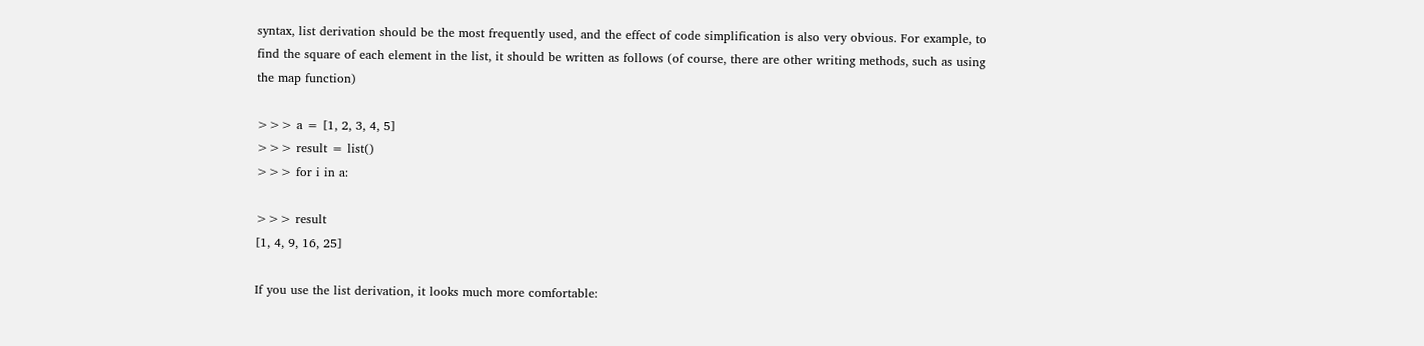syntax, list derivation should be the most frequently used, and the effect of code simplification is also very obvious. For example, to find the square of each element in the list, it should be written as follows (of course, there are other writing methods, such as using the map function)

>>> a = [1, 2, 3, 4, 5]
>>> result = list()
>>> for i in a:

>>> result
[1, 4, 9, 16, 25]

If you use the list derivation, it looks much more comfortable: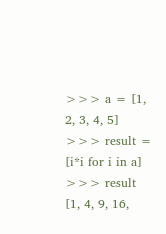>>> a = [1, 2, 3, 4, 5]
>>> result = [i*i for i in a]
>>> result
[1, 4, 9, 16,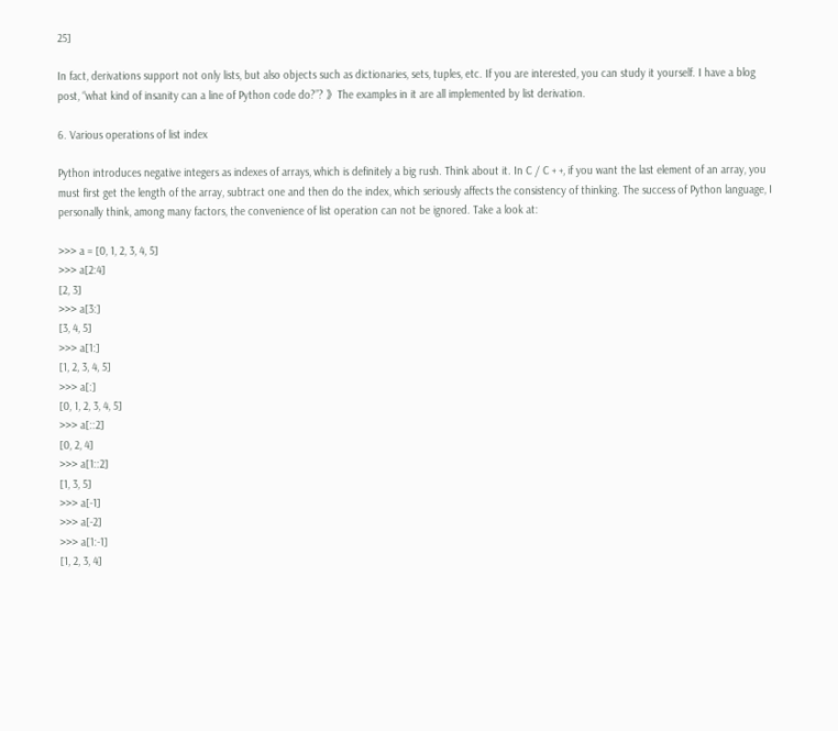25]

In fact, derivations support not only lists, but also objects such as dictionaries, sets, tuples, etc. If you are interested, you can study it yourself. I have a blog post, “what kind of insanity can a line of Python code do?”? 》The examples in it are all implemented by list derivation.

6. Various operations of list index

Python introduces negative integers as indexes of arrays, which is definitely a big rush. Think about it. In C / C + +, if you want the last element of an array, you must first get the length of the array, subtract one and then do the index, which seriously affects the consistency of thinking. The success of Python language, I personally think, among many factors, the convenience of list operation can not be ignored. Take a look at:

>>> a = [0, 1, 2, 3, 4, 5]
>>> a[2:4]
[2, 3]
>>> a[3:]
[3, 4, 5]
>>> a[1:]
[1, 2, 3, 4, 5]
>>> a[:]
[0, 1, 2, 3, 4, 5]
>>> a[::2]
[0, 2, 4]
>>> a[1::2]
[1, 3, 5]
>>> a[-1]
>>> a[-2]
>>> a[1:-1]
[1, 2, 3, 4]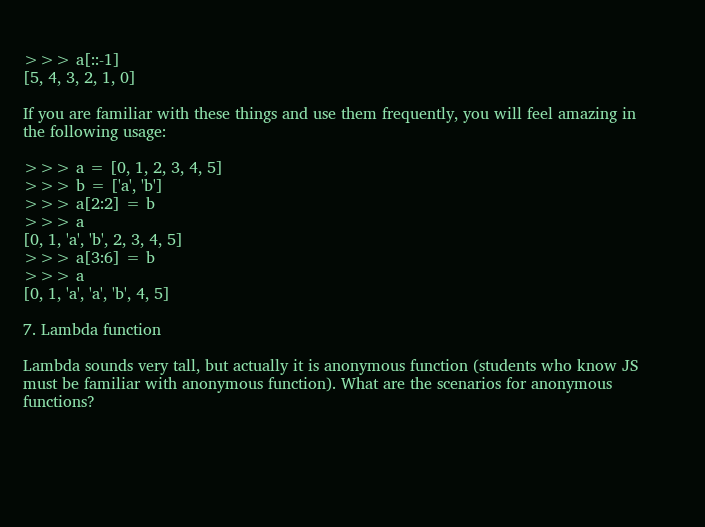>>> a[::-1]
[5, 4, 3, 2, 1, 0]

If you are familiar with these things and use them frequently, you will feel amazing in the following usage:

>>> a = [0, 1, 2, 3, 4, 5]
>>> b = ['a', 'b']
>>> a[2:2] = b
>>> a
[0, 1, 'a', 'b', 2, 3, 4, 5]
>>> a[3:6] = b
>>> a
[0, 1, 'a', 'a', 'b', 4, 5]

7. Lambda function

Lambda sounds very tall, but actually it is anonymous function (students who know JS must be familiar with anonymous function). What are the scenarios for anonymous functions?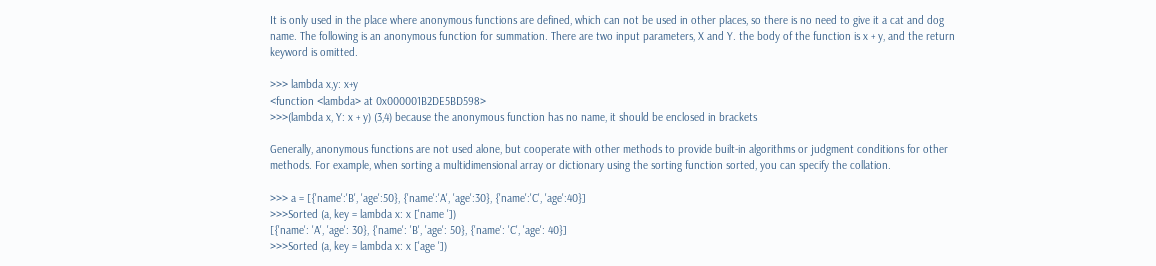It is only used in the place where anonymous functions are defined, which can not be used in other places, so there is no need to give it a cat and dog name. The following is an anonymous function for summation. There are two input parameters, X and Y. the body of the function is x + y, and the return keyword is omitted.

>>> lambda x,y: x+y
<function <lambda> at 0x000001B2DE5BD598>
>>>(lambda x, Y: x + y) (3,4) because the anonymous function has no name, it should be enclosed in brackets

Generally, anonymous functions are not used alone, but cooperate with other methods to provide built-in algorithms or judgment conditions for other methods. For example, when sorting a multidimensional array or dictionary using the sorting function sorted, you can specify the collation.

>>> a = [{'name':'B', 'age':50}, {'name':'A', 'age':30}, {'name':'C', 'age':40}]
>>>Sorted (a, key = lambda x: x ['name '])
[{'name': 'A', 'age': 30}, {'name': 'B', 'age': 50}, {'name': 'C', 'age': 40}]
>>>Sorted (a, key = lambda x: x ['age '])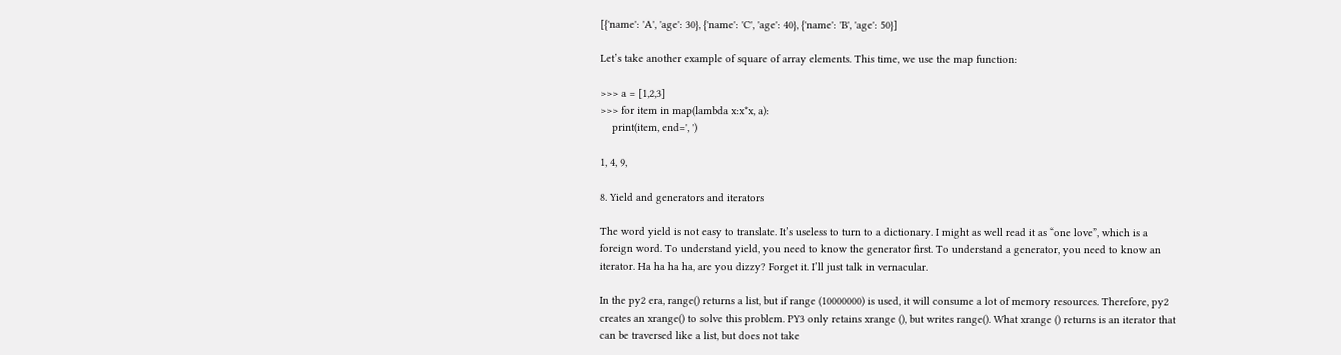[{'name': 'A', 'age': 30}, {'name': 'C', 'age': 40}, {'name': 'B', 'age': 50}]

Let’s take another example of square of array elements. This time, we use the map function:

>>> a = [1,2,3]
>>> for item in map(lambda x:x*x, a):
    print(item, end=', ')

1, 4, 9,

8. Yield and generators and iterators

The word yield is not easy to translate. It’s useless to turn to a dictionary. I might as well read it as “one love”, which is a foreign word. To understand yield, you need to know the generator first. To understand a generator, you need to know an iterator. Ha ha ha ha, are you dizzy? Forget it. I’ll just talk in vernacular.

In the py2 era, range() returns a list, but if range (10000000) is used, it will consume a lot of memory resources. Therefore, py2 creates an xrange() to solve this problem. PY3 only retains xrange (), but writes range(). What xrange () returns is an iterator that can be traversed like a list, but does not take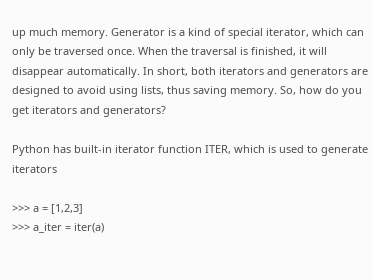up much memory. Generator is a kind of special iterator, which can only be traversed once. When the traversal is finished, it will disappear automatically. In short, both iterators and generators are designed to avoid using lists, thus saving memory. So, how do you get iterators and generators?

Python has built-in iterator function ITER, which is used to generate iterators

>>> a = [1,2,3]
>>> a_iter = iter(a)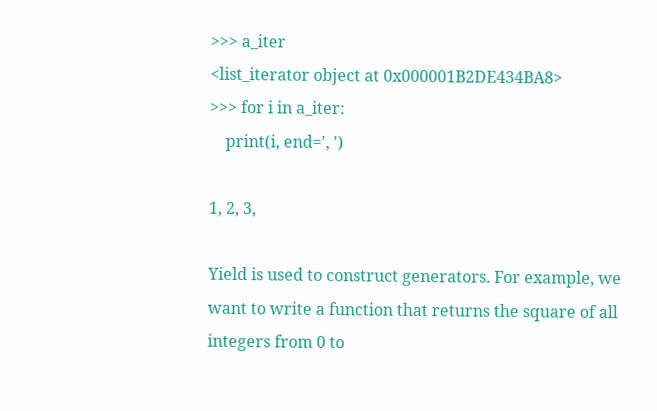>>> a_iter
<list_iterator object at 0x000001B2DE434BA8>
>>> for i in a_iter:
    print(i, end=', ')

1, 2, 3,

Yield is used to construct generators. For example, we want to write a function that returns the square of all integers from 0 to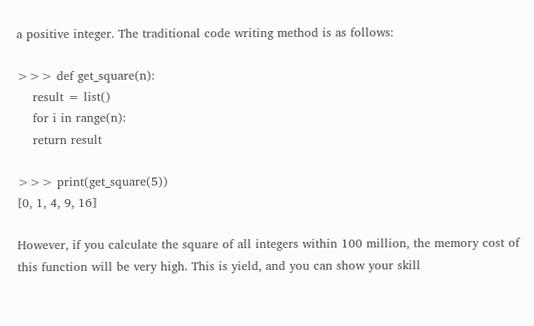a positive integer. The traditional code writing method is as follows:

>>> def get_square(n):
    result = list()
    for i in range(n):
    return result

>>> print(get_square(5))
[0, 1, 4, 9, 16]

However, if you calculate the square of all integers within 100 million, the memory cost of this function will be very high. This is yield, and you can show your skill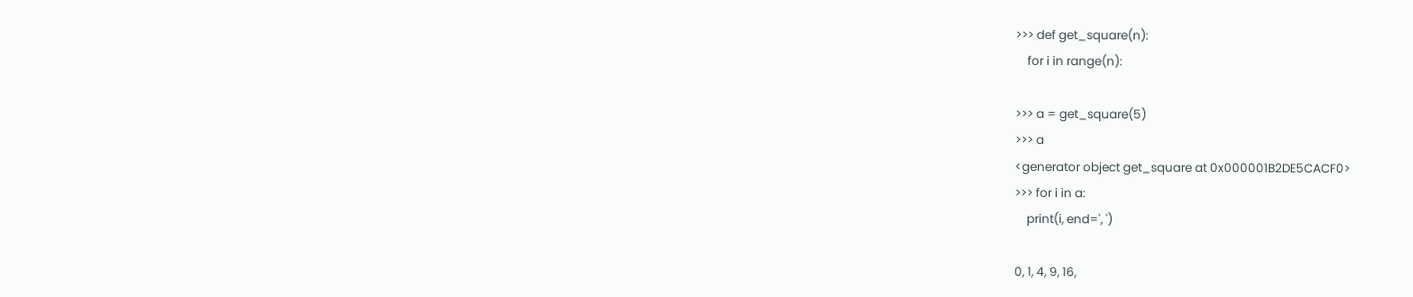>>> def get_square(n):
    for i in range(n):

>>> a = get_square(5)
>>> a
<generator object get_square at 0x000001B2DE5CACF0>
>>> for i in a:
    print(i, end=', ')

0, 1, 4, 9, 16,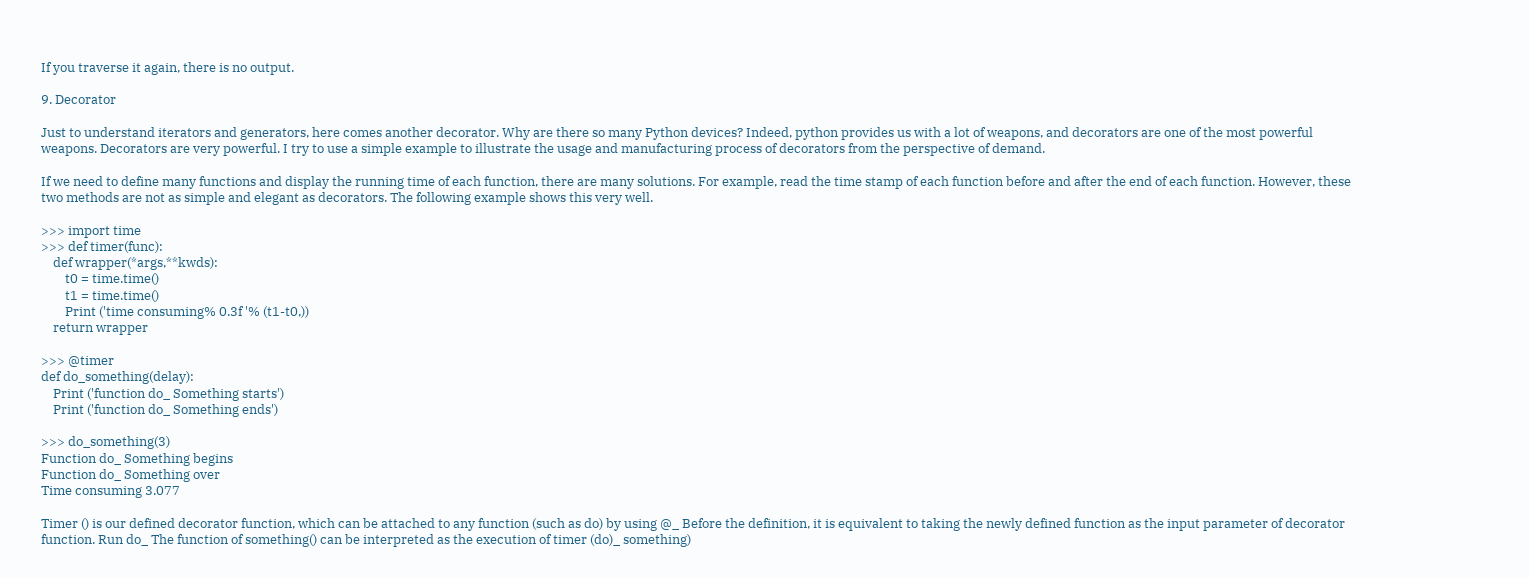If you traverse it again, there is no output.

9. Decorator

Just to understand iterators and generators, here comes another decorator. Why are there so many Python devices? Indeed, python provides us with a lot of weapons, and decorators are one of the most powerful weapons. Decorators are very powerful. I try to use a simple example to illustrate the usage and manufacturing process of decorators from the perspective of demand.

If we need to define many functions and display the running time of each function, there are many solutions. For example, read the time stamp of each function before and after the end of each function. However, these two methods are not as simple and elegant as decorators. The following example shows this very well.

>>> import time
>>> def timer(func):
    def wrapper(*args,**kwds):
        t0 = time.time()
        t1 = time.time()
        Print ('time consuming% 0.3f '% (t1-t0,))
    return wrapper

>>> @timer
def do_something(delay):
    Print ('function do_ Something starts')
    Print ('function do_ Something ends')

>>> do_something(3)
Function do_ Something begins
Function do_ Something over
Time consuming 3.077

Timer () is our defined decorator function, which can be attached to any function (such as do) by using @_ Before the definition, it is equivalent to taking the newly defined function as the input parameter of decorator function. Run do_ The function of something() can be interpreted as the execution of timer (do)_ something)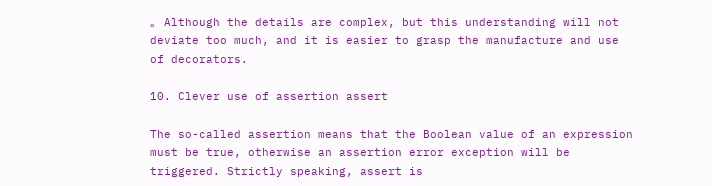。 Although the details are complex, but this understanding will not deviate too much, and it is easier to grasp the manufacture and use of decorators.

10. Clever use of assertion assert

The so-called assertion means that the Boolean value of an expression must be true, otherwise an assertion error exception will be triggered. Strictly speaking, assert is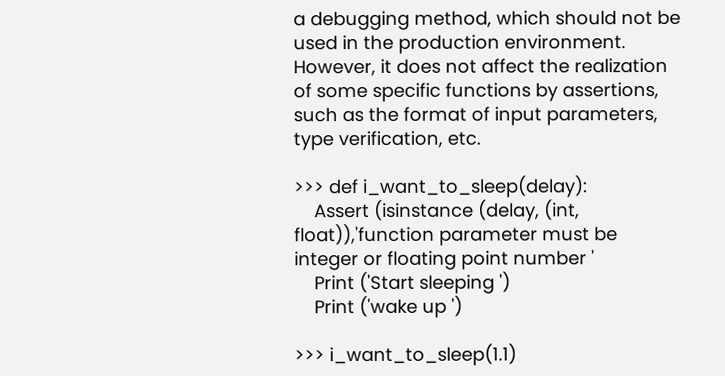a debugging method, which should not be used in the production environment. However, it does not affect the realization of some specific functions by assertions, such as the format of input parameters, type verification, etc.

>>> def i_want_to_sleep(delay):
    Assert (isinstance (delay, (int, float)),'function parameter must be integer or floating point number '
    Print ('Start sleeping ')
    Print ('wake up ')

>>> i_want_to_sleep(1.1)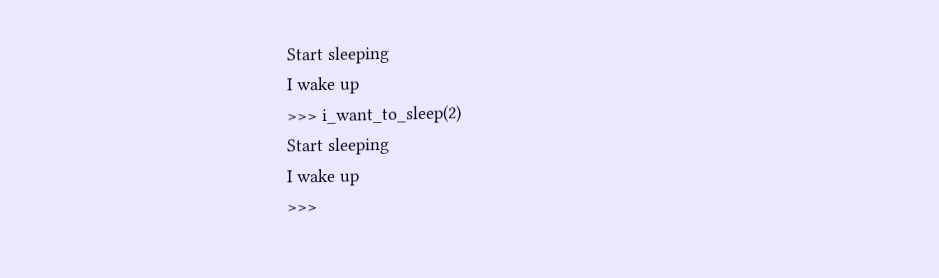Start sleeping
I wake up
>>> i_want_to_sleep(2)
Start sleeping
I wake up
>>>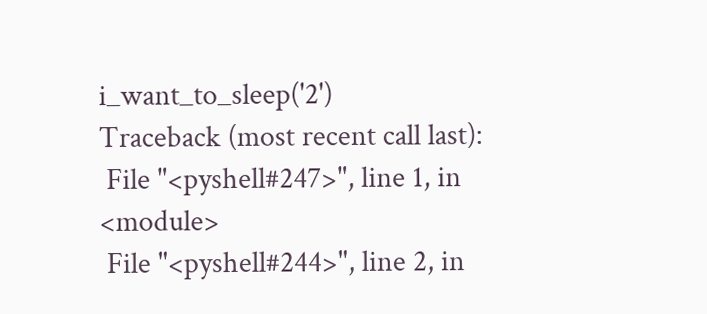i_want_to_sleep('2')
Traceback (most recent call last):
 File "<pyshell#247>", line 1, in <module>
 File "<pyshell#244>", line 2, in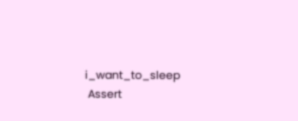i_want_to_sleep
 Assert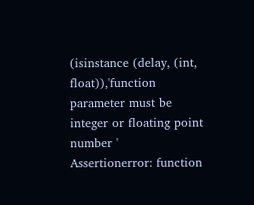(isinstance (delay, (int, float)),'function parameter must be integer or floating point number '
Assertionerror: function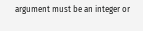argument must be an integer or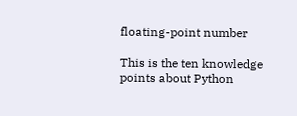floating-point number

This is the ten knowledge points about Python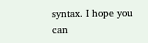syntax. I hope you can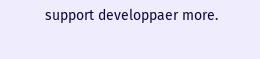support developpaer more.